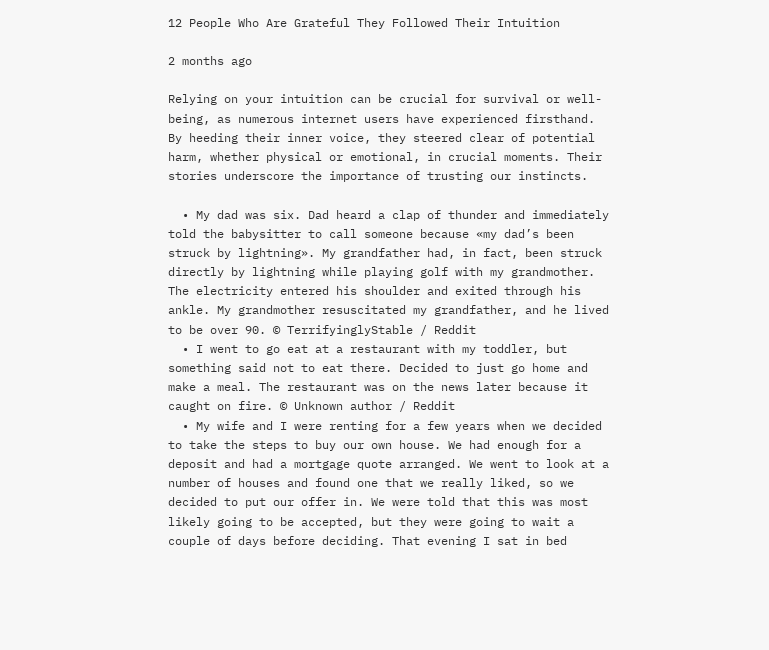12 People Who Are Grateful They Followed Their Intuition

2 months ago

Relying on your intuition can be crucial for survival or well-being, as numerous internet users have experienced firsthand. By heeding their inner voice, they steered clear of potential harm, whether physical or emotional, in crucial moments. Their stories underscore the importance of trusting our instincts.

  • My dad was six. Dad heard a clap of thunder and immediately told the babysitter to call someone because «my dad’s been struck by lightning». My grandfather had, in fact, been struck directly by lightning while playing golf with my grandmother. The electricity entered his shoulder and exited through his ankle. My grandmother resuscitated my grandfather, and he lived to be over 90. © TerrifyinglyStable / Reddit
  • I went to go eat at a restaurant with my toddler, but something said not to eat there. Decided to just go home and make a meal. The restaurant was on the news later because it caught on fire. © Unknown author / Reddit
  • My wife and I were renting for a few years when we decided to take the steps to buy our own house. We had enough for a deposit and had a mortgage quote arranged. We went to look at a number of houses and found one that we really liked, so we decided to put our offer in. We were told that this was most likely going to be accepted, but they were going to wait a couple of days before deciding. That evening I sat in bed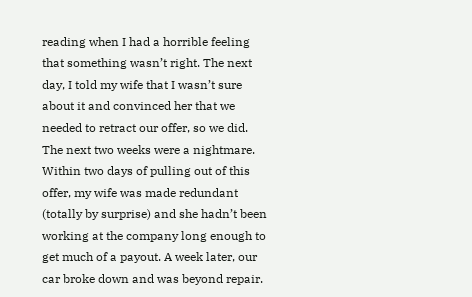reading when I had a horrible feeling that something wasn’t right. The next day, I told my wife that I wasn’t sure about it and convinced her that we needed to retract our offer, so we did. The next two weeks were a nightmare. Within two days of pulling out of this offer, my wife was made redundant (totally by surprise) and she hadn’t been working at the company long enough to get much of a payout. A week later, our car broke down and was beyond repair.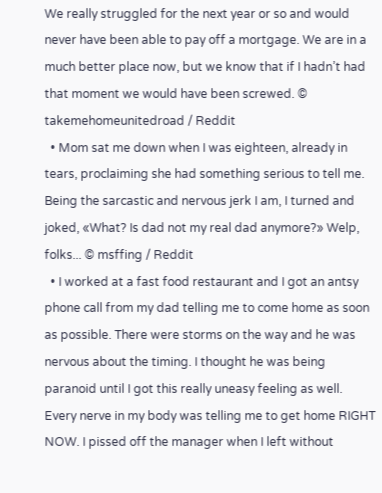We really struggled for the next year or so and would never have been able to pay off a mortgage. We are in a much better place now, but we know that if I hadn’t had that moment we would have been screwed. © takemehomeunitedroad / Reddit
  • Mom sat me down when I was eighteen, already in tears, proclaiming she had something serious to tell me. Being the sarcastic and nervous jerk I am, I turned and joked, «What? Is dad not my real dad anymore?» Welp, folks... © msffing / Reddit
  • I worked at a fast food restaurant and I got an antsy phone call from my dad telling me to come home as soon as possible. There were storms on the way and he was nervous about the timing. I thought he was being paranoid until I got this really uneasy feeling as well. Every nerve in my body was telling me to get home RIGHT NOW. I pissed off the manager when I left without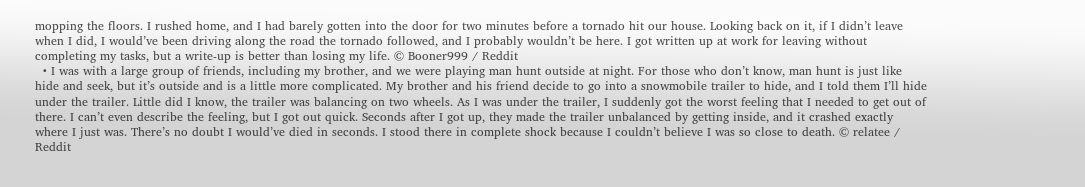mopping the floors. I rushed home, and I had barely gotten into the door for two minutes before a tornado hit our house. Looking back on it, if I didn’t leave when I did, I would’ve been driving along the road the tornado followed, and I probably wouldn’t be here. I got written up at work for leaving without completing my tasks, but a write-up is better than losing my life. © Booner999 / Reddit
  • I was with a large group of friends, including my brother, and we were playing man hunt outside at night. For those who don’t know, man hunt is just like hide and seek, but it’s outside and is a little more complicated. My brother and his friend decide to go into a snowmobile trailer to hide, and I told them I’ll hide under the trailer. Little did I know, the trailer was balancing on two wheels. As I was under the trailer, I suddenly got the worst feeling that I needed to get out of there. I can’t even describe the feeling, but I got out quick. Seconds after I got up, they made the trailer unbalanced by getting inside, and it crashed exactly where I just was. There’s no doubt I would’ve died in seconds. I stood there in complete shock because I couldn’t believe I was so close to death. © relatee / Reddit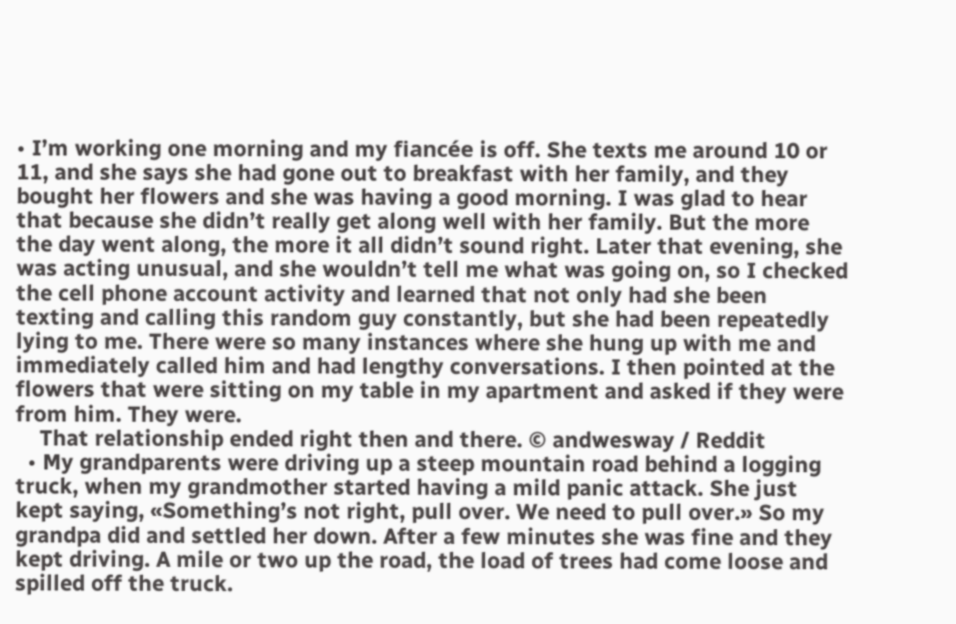• I’m working one morning and my fiancée is off. She texts me around 10 or 11, and she says she had gone out to breakfast with her family, and they bought her flowers and she was having a good morning. I was glad to hear that because she didn’t really get along well with her family. But the more the day went along, the more it all didn’t sound right. Later that evening, she was acting unusual, and she wouldn’t tell me what was going on, so I checked the cell phone account activity and learned that not only had she been texting and calling this random guy constantly, but she had been repeatedly lying to me. There were so many instances where she hung up with me and immediately called him and had lengthy conversations. I then pointed at the flowers that were sitting on my table in my apartment and asked if they were from him. They were.
    That relationship ended right then and there. © andwesway / Reddit
  • My grandparents were driving up a steep mountain road behind a logging truck, when my grandmother started having a mild panic attack. She just kept saying, «Something’s not right, pull over. We need to pull over.» So my grandpa did and settled her down. After a few minutes she was fine and they kept driving. A mile or two up the road, the load of trees had come loose and spilled off the truck.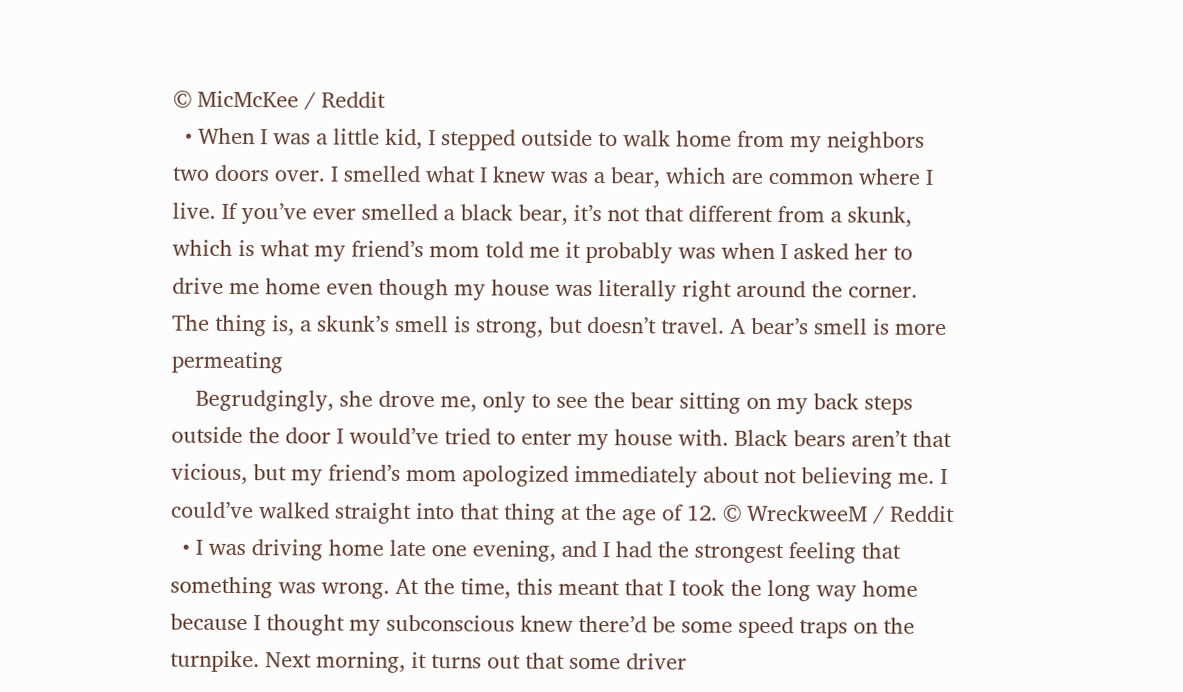© MicMcKee / Reddit
  • When I was a little kid, I stepped outside to walk home from my neighbors two doors over. I smelled what I knew was a bear, which are common where I live. If you’ve ever smelled a black bear, it’s not that different from a skunk, which is what my friend’s mom told me it probably was when I asked her to drive me home even though my house was literally right around the corner. The thing is, a skunk’s smell is strong, but doesn’t travel. A bear’s smell is more permeating
    Begrudgingly, she drove me, only to see the bear sitting on my back steps outside the door I would’ve tried to enter my house with. Black bears aren’t that vicious, but my friend’s mom apologized immediately about not believing me. I could’ve walked straight into that thing at the age of 12. © WreckweeM / Reddit
  • I was driving home late one evening, and I had the strongest feeling that something was wrong. At the time, this meant that I took the long way home because I thought my subconscious knew there’d be some speed traps on the turnpike. Next morning, it turns out that some driver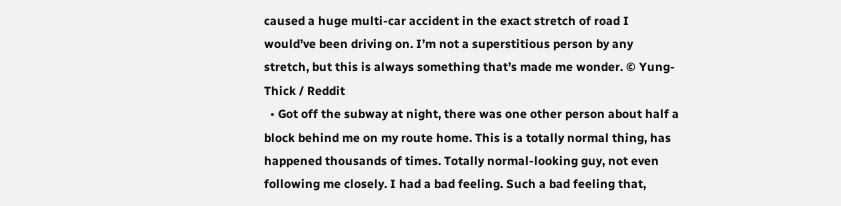caused a huge multi-car accident in the exact stretch of road I would’ve been driving on. I’m not a superstitious person by any stretch, but this is always something that’s made me wonder. © Yung-Thick / Reddit
  • Got off the subway at night, there was one other person about half a block behind me on my route home. This is a totally normal thing, has happened thousands of times. Totally normal-looking guy, not even following me closely. I had a bad feeling. Such a bad feeling that,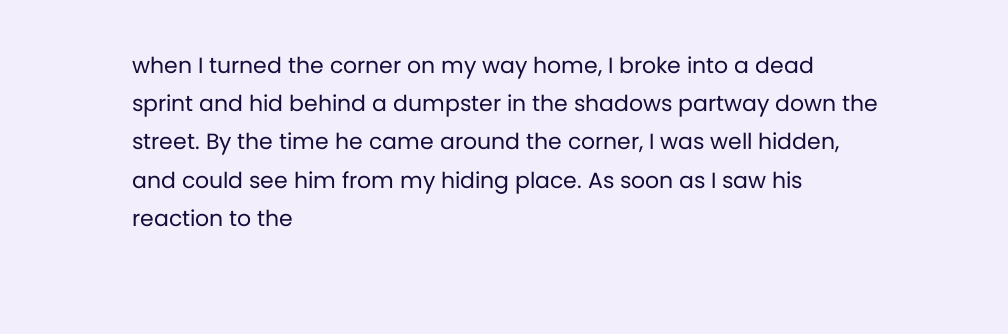when I turned the corner on my way home, I broke into a dead sprint and hid behind a dumpster in the shadows partway down the street. By the time he came around the corner, I was well hidden, and could see him from my hiding place. As soon as I saw his reaction to the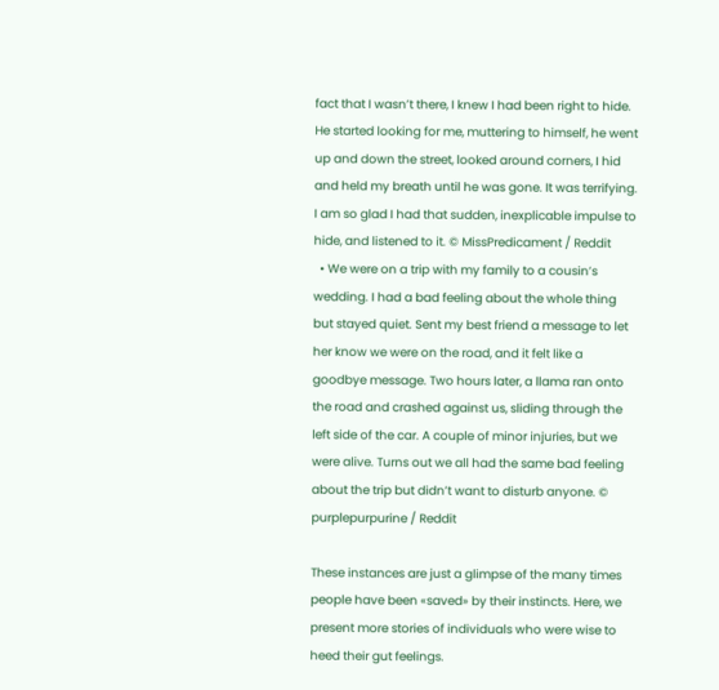fact that I wasn’t there, I knew I had been right to hide. He started looking for me, muttering to himself, he went up and down the street, looked around corners, I hid and held my breath until he was gone. It was terrifying. I am so glad I had that sudden, inexplicable impulse to hide, and listened to it. © MissPredicament / Reddit
  • We were on a trip with my family to a cousin’s wedding. I had a bad feeling about the whole thing but stayed quiet. Sent my best friend a message to let her know we were on the road, and it felt like a goodbye message. Two hours later, a llama ran onto the road and crashed against us, sliding through the left side of the car. A couple of minor injuries, but we were alive. Turns out we all had the same bad feeling about the trip but didn’t want to disturb anyone. © purplepurpurine / Reddit

These instances are just a glimpse of the many times people have been «saved» by their instincts. Here, we present more stories of individuals who were wise to heed their gut feelings.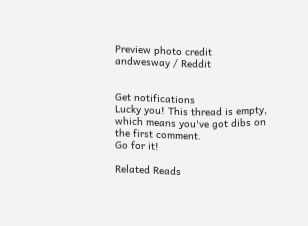Preview photo credit andwesway / Reddit


Get notifications
Lucky you! This thread is empty,
which means you've got dibs on the first comment.
Go for it!

Related Reads